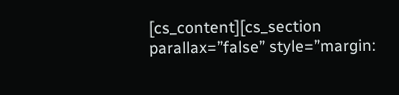[cs_content][cs_section parallax=”false” style=”margin: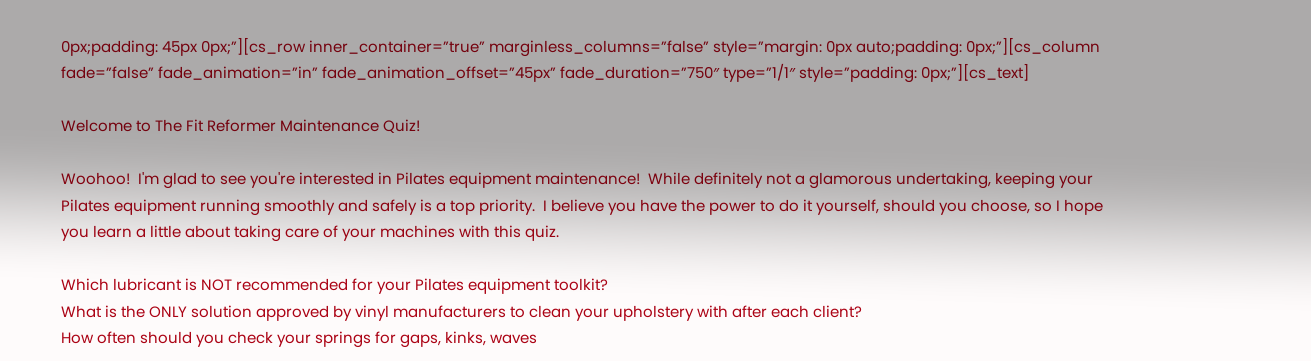0px;padding: 45px 0px;”][cs_row inner_container=”true” marginless_columns=”false” style=”margin: 0px auto;padding: 0px;”][cs_column fade=”false” fade_animation=”in” fade_animation_offset=”45px” fade_duration=”750″ type=”1/1″ style=”padding: 0px;”][cs_text]

Welcome to The Fit Reformer Maintenance Quiz!

Woohoo!  I'm glad to see you're interested in Pilates equipment maintenance!  While definitely not a glamorous undertaking, keeping your Pilates equipment running smoothly and safely is a top priority.  I believe you have the power to do it yourself, should you choose, so I hope you learn a little about taking care of your machines with this quiz.

Which lubricant is NOT recommended for your Pilates equipment toolkit?
What is the ONLY solution approved by vinyl manufacturers to clean your upholstery with after each client?
How often should you check your springs for gaps, kinks, waves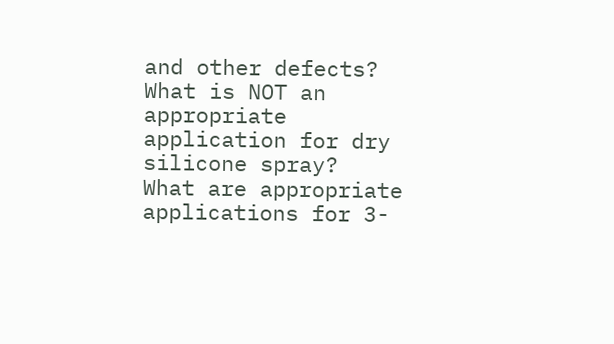and other defects?
What is NOT an appropriate application for dry silicone spray?
What are appropriate applications for 3-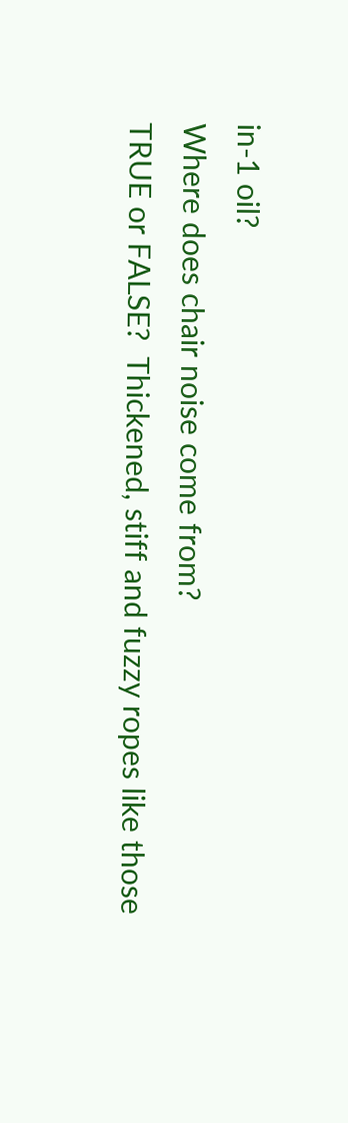in-1 oil?
Where does chair noise come from?
TRUE or FALSE?  Thickened, stiff and fuzzy ropes like those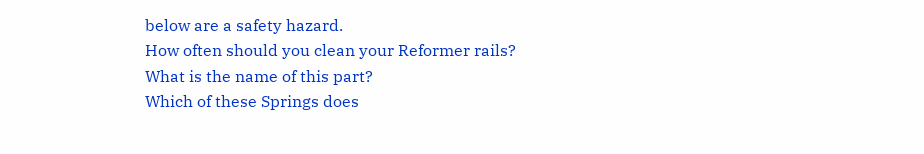below are a safety hazard.
How often should you clean your Reformer rails?
What is the name of this part?
Which of these Springs does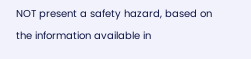NOT present a safety hazard, based on the information available in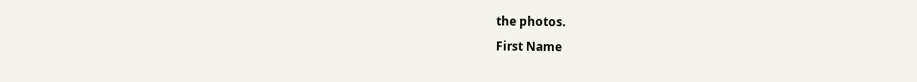the photos.
First Name